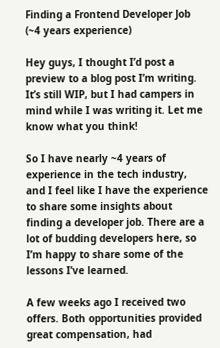Finding a Frontend Developer Job (~4 years experience)

Hey guys, I thought I’d post a preview to a blog post I’m writing. It’s still WIP, but I had campers in mind while I was writing it. Let me know what you think!

So I have nearly ~4 years of experience in the tech industry, and I feel like I have the experience to share some insights about finding a developer job. There are a lot of budding developers here, so I’m happy to share some of the lessons I’ve learned.

A few weeks ago I received two offers. Both opportunities provided great compensation, had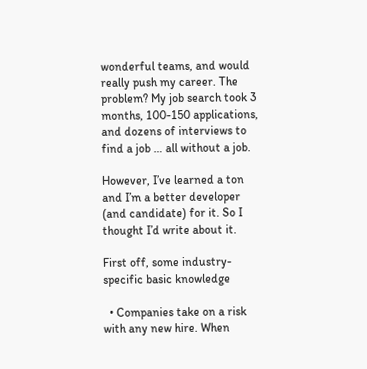wonderful teams, and would really push my career. The problem? My job search took 3 months, 100-150 applications, and dozens of interviews to find a job … all without a job.

However, I’ve learned a ton and I’m a better developer (and candidate) for it. So I thought I’d write about it.

First off, some industry-specific basic knowledge

  • Companies take on a risk with any new hire. When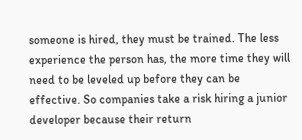someone is hired, they must be trained. The less experience the person has, the more time they will need to be leveled up before they can be effective. So companies take a risk hiring a junior developer because their return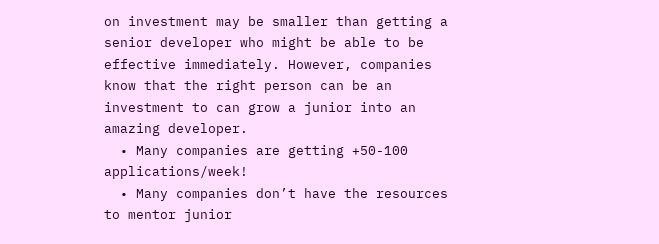on investment may be smaller than getting a senior developer who might be able to be effective immediately. However, companies know that the right person can be an investment to can grow a junior into an amazing developer.
  • Many companies are getting +50-100 applications/week!
  • Many companies don’t have the resources to mentor junior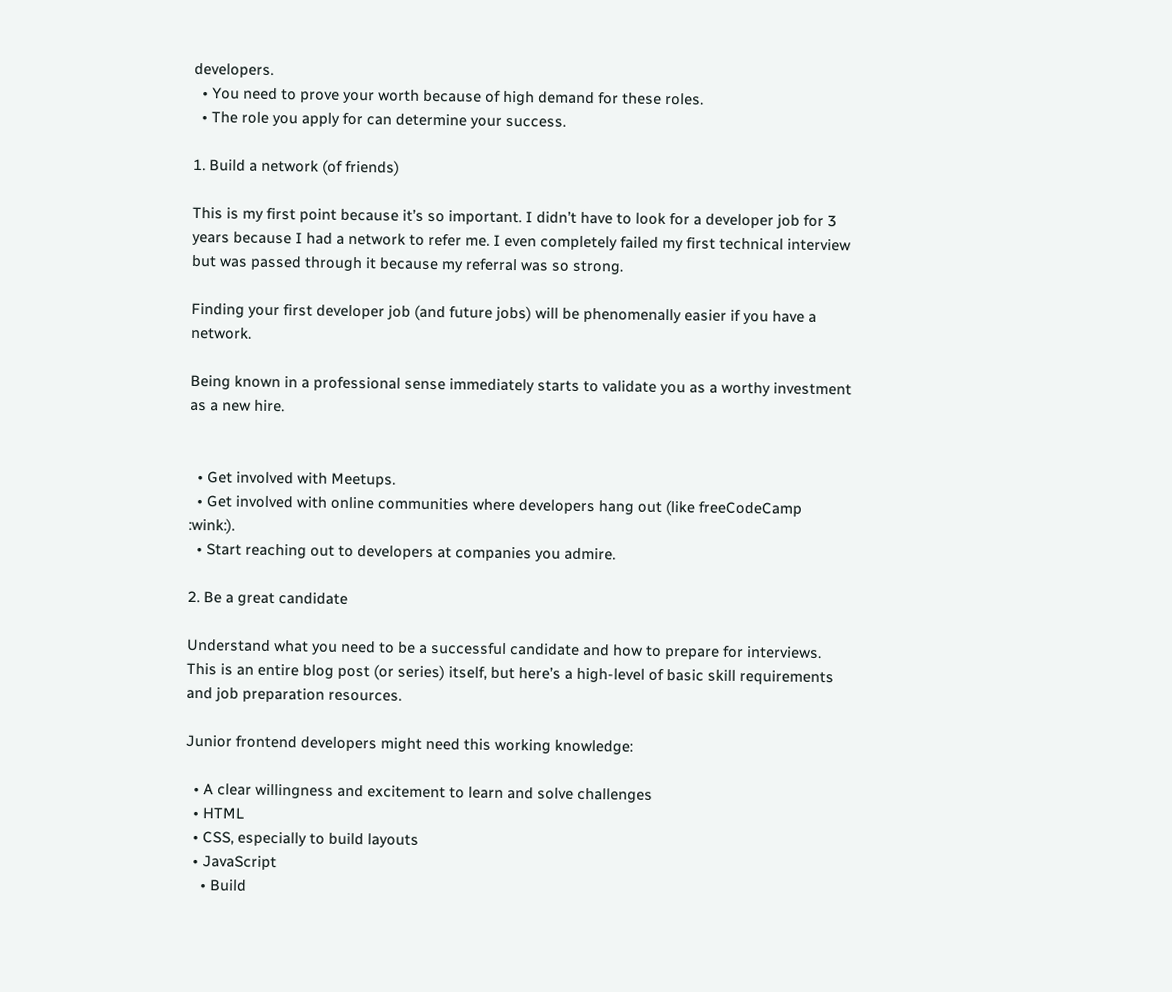developers.
  • You need to prove your worth because of high demand for these roles.
  • The role you apply for can determine your success.

1. Build a network (of friends)

This is my first point because it’s so important. I didn’t have to look for a developer job for 3 years because I had a network to refer me. I even completely failed my first technical interview but was passed through it because my referral was so strong.

Finding your first developer job (and future jobs) will be phenomenally easier if you have a network.

Being known in a professional sense immediately starts to validate you as a worthy investment as a new hire.


  • Get involved with Meetups.
  • Get involved with online communities where developers hang out (like freeCodeCamp :wink:).
  • Start reaching out to developers at companies you admire.

2. Be a great candidate

Understand what you need to be a successful candidate and how to prepare for interviews. This is an entire blog post (or series) itself, but here’s a high-level of basic skill requirements and job preparation resources.

Junior frontend developers might need this working knowledge:

  • A clear willingness and excitement to learn and solve challenges
  • HTML
  • CSS, especially to build layouts
  • JavaScript
    • Build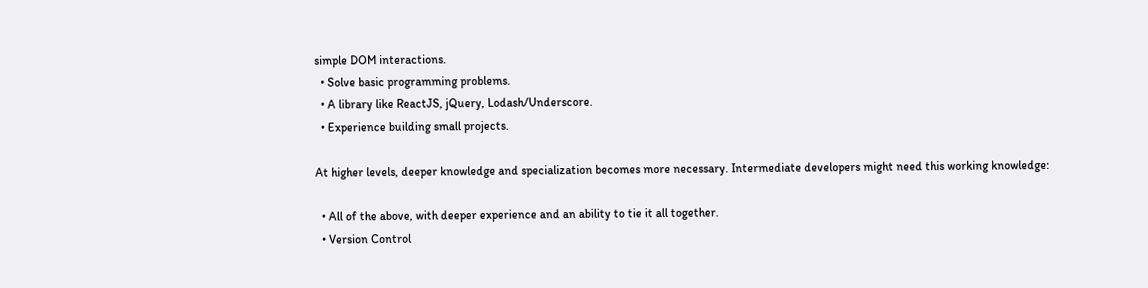simple DOM interactions.
  • Solve basic programming problems.
  • A library like ReactJS, jQuery, Lodash/Underscore.
  • Experience building small projects.

At higher levels, deeper knowledge and specialization becomes more necessary. Intermediate developers might need this working knowledge:

  • All of the above, with deeper experience and an ability to tie it all together.
  • Version Control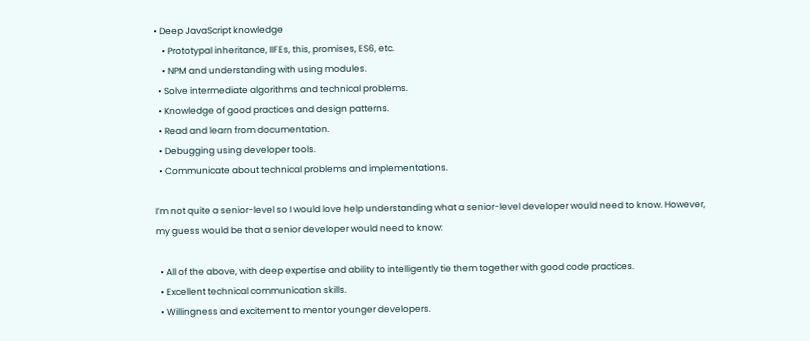• Deep JavaScript knowledge
    • Prototypal inheritance, IIFEs, this, promises, ES6, etc.
    • NPM and understanding with using modules.
  • Solve intermediate algorithms and technical problems.
  • Knowledge of good practices and design patterns.
  • Read and learn from documentation.
  • Debugging using developer tools.
  • Communicate about technical problems and implementations.

I’m not quite a senior-level so I would love help understanding what a senior-level developer would need to know. However, my guess would be that a senior developer would need to know:

  • All of the above, with deep expertise and ability to intelligently tie them together with good code practices.
  • Excellent technical communication skills.
  • Willingness and excitement to mentor younger developers.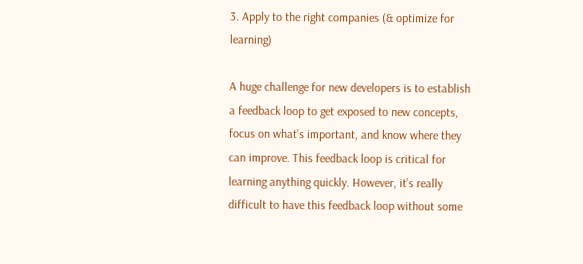3. Apply to the right companies (& optimize for learning)

A huge challenge for new developers is to establish a feedback loop to get exposed to new concepts, focus on what’s important, and know where they can improve. This feedback loop is critical for learning anything quickly. However, it’s really difficult to have this feedback loop without some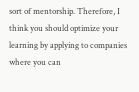sort of mentorship. Therefore, I think you should optimize your learning by applying to companies where you can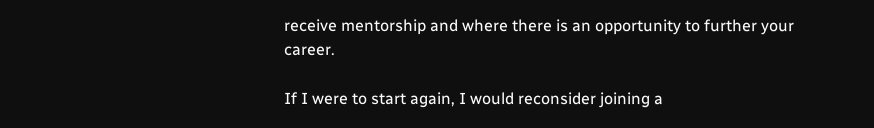receive mentorship and where there is an opportunity to further your career.

If I were to start again, I would reconsider joining a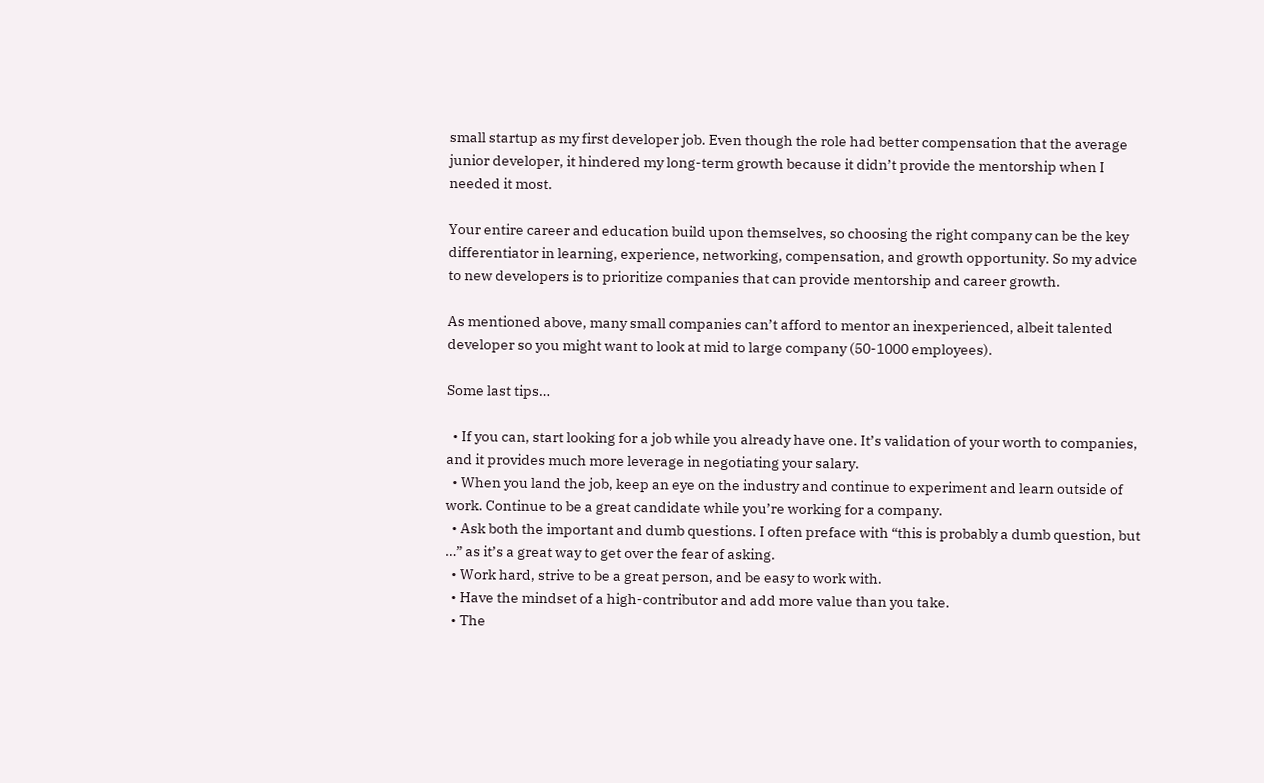small startup as my first developer job. Even though the role had better compensation that the average junior developer, it hindered my long-term growth because it didn’t provide the mentorship when I needed it most.

Your entire career and education build upon themselves, so choosing the right company can be the key differentiator in learning, experience, networking, compensation, and growth opportunity. So my advice to new developers is to prioritize companies that can provide mentorship and career growth.

As mentioned above, many small companies can’t afford to mentor an inexperienced, albeit talented developer so you might want to look at mid to large company (50-1000 employees).

Some last tips…

  • If you can, start looking for a job while you already have one. It’s validation of your worth to companies, and it provides much more leverage in negotiating your salary.
  • When you land the job, keep an eye on the industry and continue to experiment and learn outside of work. Continue to be a great candidate while you’re working for a company.
  • Ask both the important and dumb questions. I often preface with “this is probably a dumb question, but …” as it’s a great way to get over the fear of asking.
  • Work hard, strive to be a great person, and be easy to work with.
  • Have the mindset of a high-contributor and add more value than you take.
  • The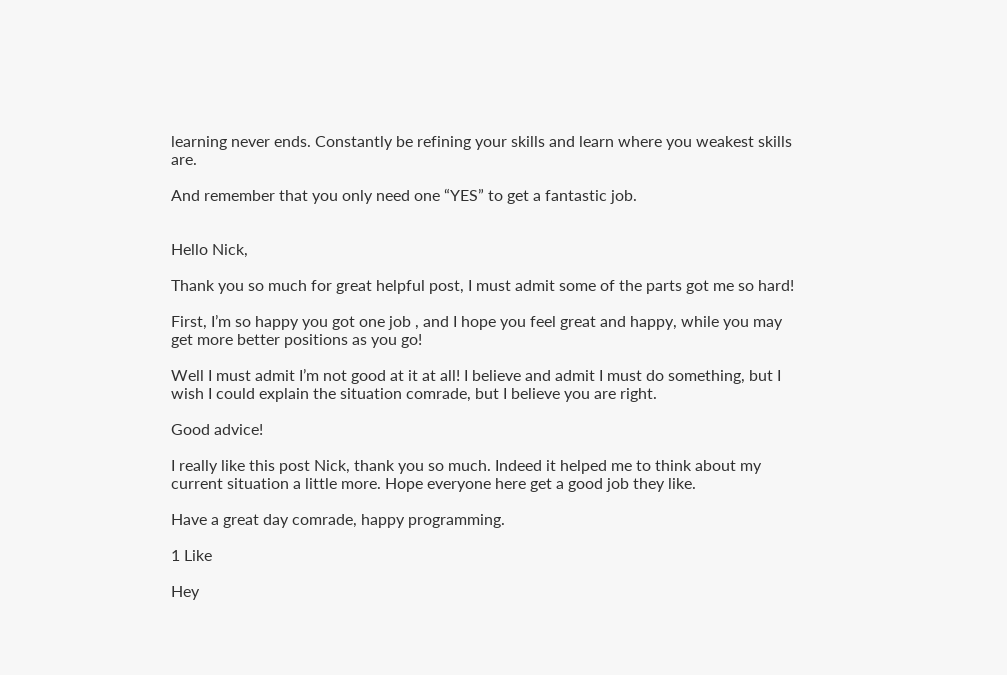learning never ends. Constantly be refining your skills and learn where you weakest skills are.

And remember that you only need one “YES” to get a fantastic job.


Hello Nick,

Thank you so much for great helpful post, I must admit some of the parts got me so hard!

First, I’m so happy you got one job , and I hope you feel great and happy, while you may get more better positions as you go!

Well I must admit I’m not good at it at all! I believe and admit I must do something, but I wish I could explain the situation comrade, but I believe you are right.

Good advice!

I really like this post Nick, thank you so much. Indeed it helped me to think about my current situation a little more. Hope everyone here get a good job they like.

Have a great day comrade, happy programming.

1 Like

Hey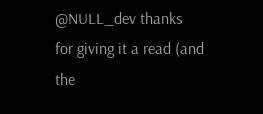@NULL_dev thanks for giving it a read (and the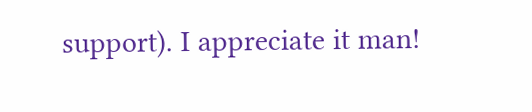support). I appreciate it man!